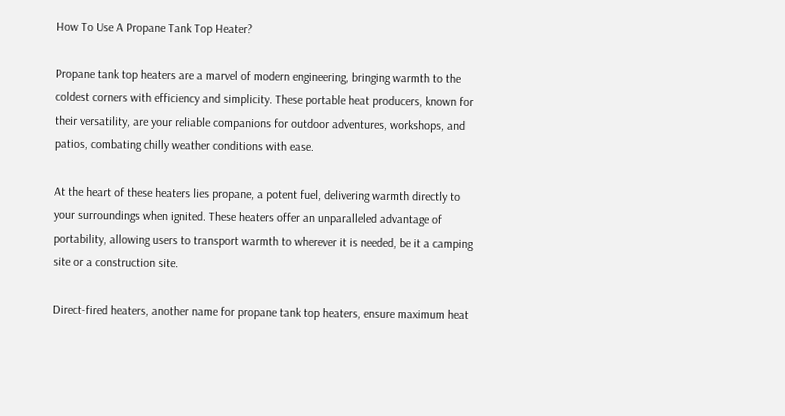How To Use A Propane Tank Top Heater?

Propane tank top heaters are a marvel of modern engineering, bringing warmth to the coldest corners with efficiency and simplicity. These portable heat producers, known for their versatility, are your reliable companions for outdoor adventures, workshops, and patios, combating chilly weather conditions with ease.

At the heart of these heaters lies propane, a potent fuel, delivering warmth directly to your surroundings when ignited. These heaters offer an unparalleled advantage of portability, allowing users to transport warmth to wherever it is needed, be it a camping site or a construction site.

Direct-fired heaters, another name for propane tank top heaters, ensure maximum heat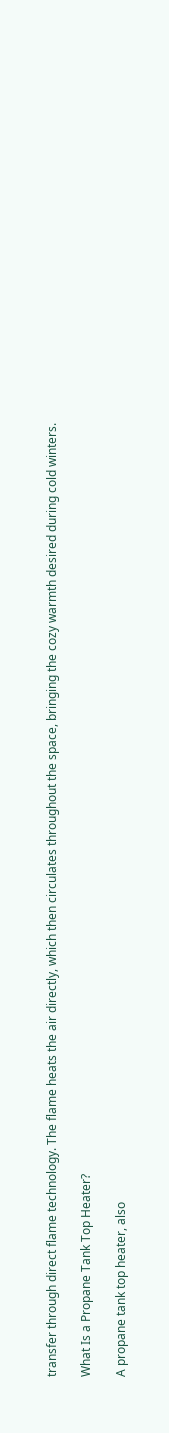transfer through direct flame technology. The flame heats the air directly, which then circulates throughout the space, bringing the cozy warmth desired during cold winters.

What Is a Propane Tank Top Heater?

A propane tank top heater, also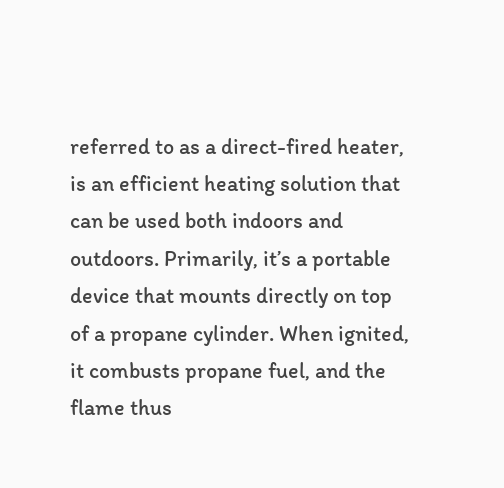referred to as a direct-fired heater, is an efficient heating solution that can be used both indoors and outdoors. Primarily, it’s a portable device that mounts directly on top of a propane cylinder. When ignited, it combusts propane fuel, and the flame thus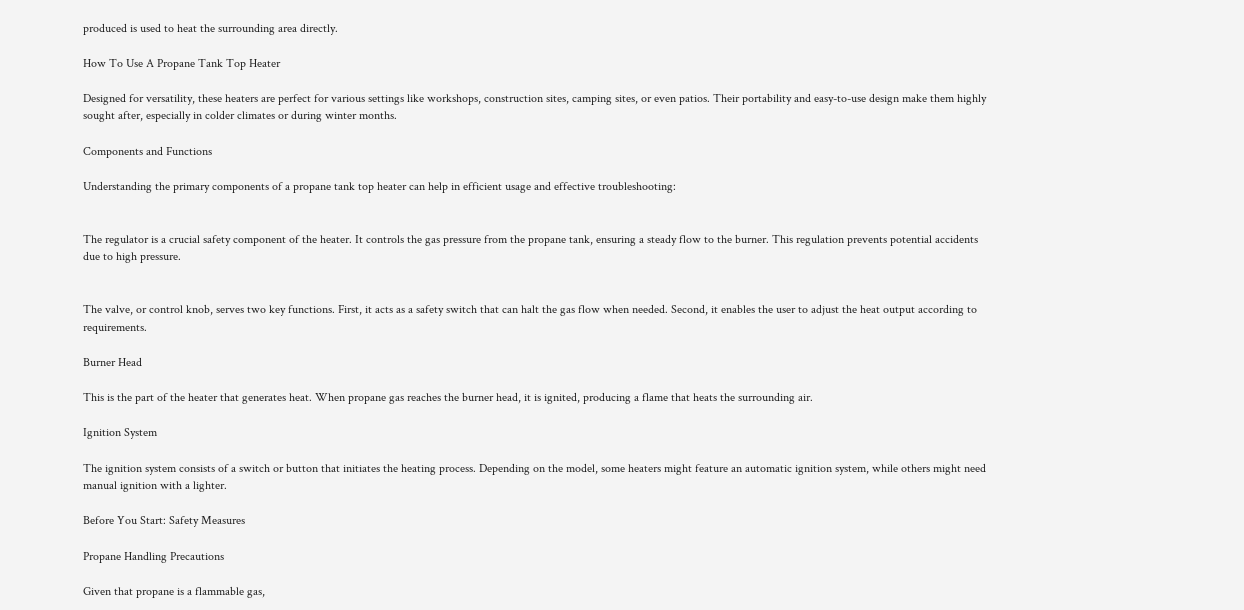produced is used to heat the surrounding area directly.

How To Use A Propane Tank Top Heater

Designed for versatility, these heaters are perfect for various settings like workshops, construction sites, camping sites, or even patios. Their portability and easy-to-use design make them highly sought after, especially in colder climates or during winter months.

Components and Functions

Understanding the primary components of a propane tank top heater can help in efficient usage and effective troubleshooting:


The regulator is a crucial safety component of the heater. It controls the gas pressure from the propane tank, ensuring a steady flow to the burner. This regulation prevents potential accidents due to high pressure.


The valve, or control knob, serves two key functions. First, it acts as a safety switch that can halt the gas flow when needed. Second, it enables the user to adjust the heat output according to requirements.

Burner Head

This is the part of the heater that generates heat. When propane gas reaches the burner head, it is ignited, producing a flame that heats the surrounding air.

Ignition System

The ignition system consists of a switch or button that initiates the heating process. Depending on the model, some heaters might feature an automatic ignition system, while others might need manual ignition with a lighter.

Before You Start: Safety Measures

Propane Handling Precautions

Given that propane is a flammable gas,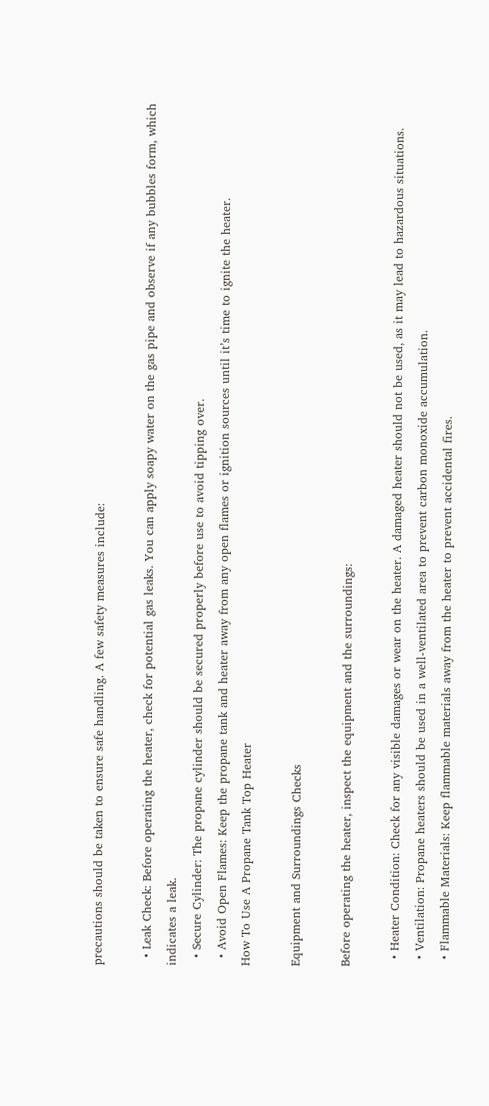precautions should be taken to ensure safe handling. A few safety measures include:

  • Leak Check: Before operating the heater, check for potential gas leaks. You can apply soapy water on the gas pipe and observe if any bubbles form, which indicates a leak.
  • Secure Cylinder: The propane cylinder should be secured properly before use to avoid tipping over.
  • Avoid Open Flames: Keep the propane tank and heater away from any open flames or ignition sources until it’s time to ignite the heater.
How To Use A Propane Tank Top Heater

Equipment and Surroundings Checks

Before operating the heater, inspect the equipment and the surroundings:

  • Heater Condition: Check for any visible damages or wear on the heater. A damaged heater should not be used, as it may lead to hazardous situations.
  • Ventilation: Propane heaters should be used in a well-ventilated area to prevent carbon monoxide accumulation.
  • Flammable Materials: Keep flammable materials away from the heater to prevent accidental fires.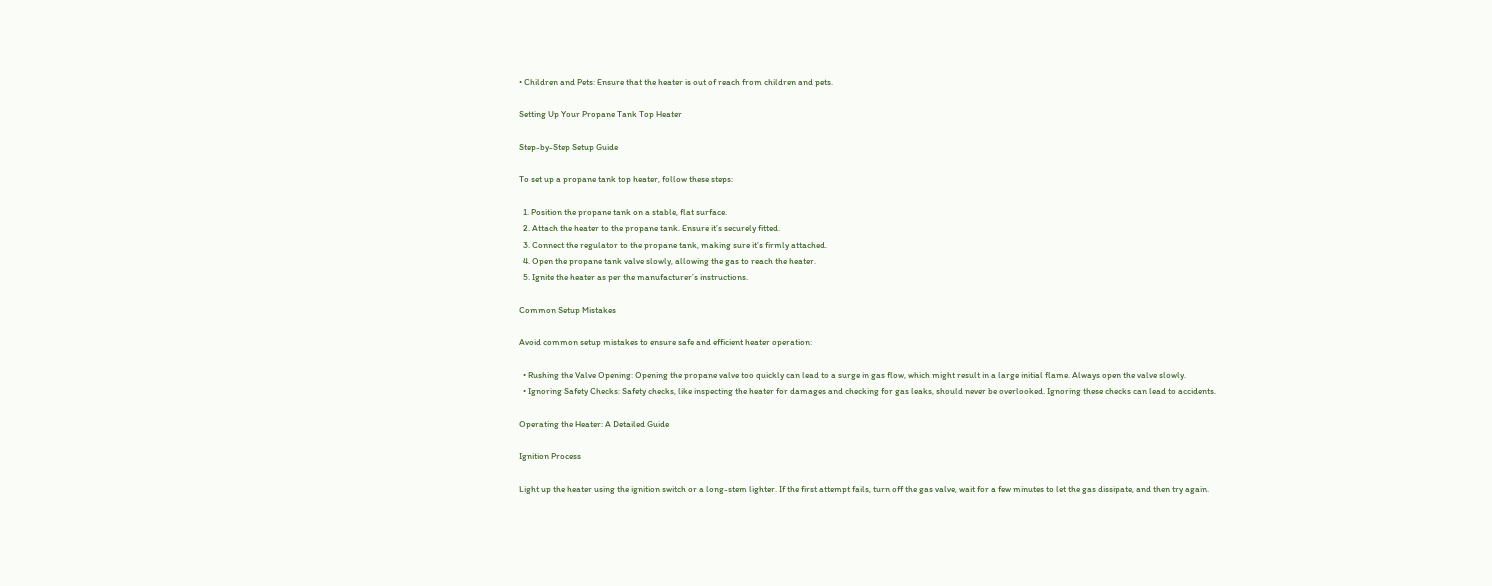• Children and Pets: Ensure that the heater is out of reach from children and pets.

Setting Up Your Propane Tank Top Heater

Step-by-Step Setup Guide

To set up a propane tank top heater, follow these steps:

  1. Position the propane tank on a stable, flat surface.
  2. Attach the heater to the propane tank. Ensure it’s securely fitted.
  3. Connect the regulator to the propane tank, making sure it’s firmly attached.
  4. Open the propane tank valve slowly, allowing the gas to reach the heater.
  5. Ignite the heater as per the manufacturer’s instructions.

Common Setup Mistakes

Avoid common setup mistakes to ensure safe and efficient heater operation:

  • Rushing the Valve Opening: Opening the propane valve too quickly can lead to a surge in gas flow, which might result in a large initial flame. Always open the valve slowly.
  • Ignoring Safety Checks: Safety checks, like inspecting the heater for damages and checking for gas leaks, should never be overlooked. Ignoring these checks can lead to accidents.

Operating the Heater: A Detailed Guide

Ignition Process

Light up the heater using the ignition switch or a long-stem lighter. If the first attempt fails, turn off the gas valve, wait for a few minutes to let the gas dissipate, and then try again.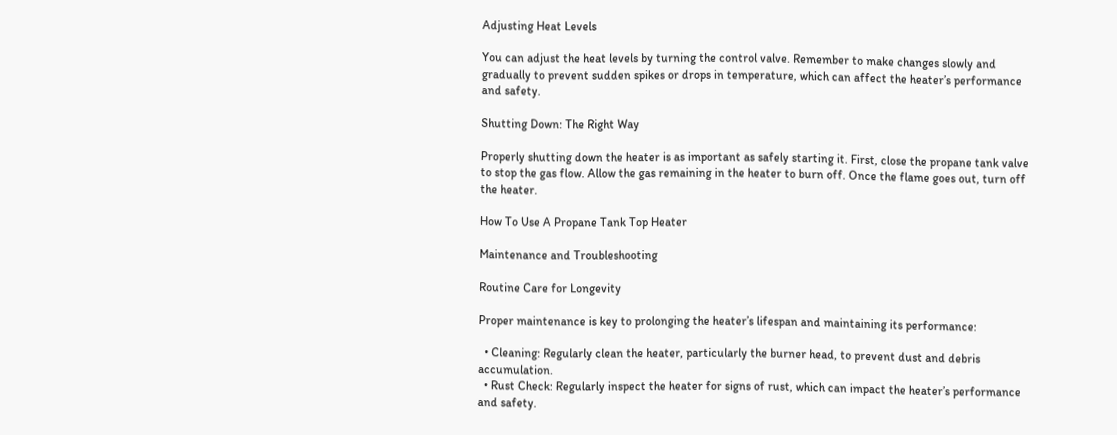Adjusting Heat Levels

You can adjust the heat levels by turning the control valve. Remember to make changes slowly and gradually to prevent sudden spikes or drops in temperature, which can affect the heater’s performance and safety.

Shutting Down: The Right Way

Properly shutting down the heater is as important as safely starting it. First, close the propane tank valve to stop the gas flow. Allow the gas remaining in the heater to burn off. Once the flame goes out, turn off the heater.

How To Use A Propane Tank Top Heater

Maintenance and Troubleshooting

Routine Care for Longevity

Proper maintenance is key to prolonging the heater’s lifespan and maintaining its performance:

  • Cleaning: Regularly clean the heater, particularly the burner head, to prevent dust and debris accumulation.
  • Rust Check: Regularly inspect the heater for signs of rust, which can impact the heater’s performance and safety.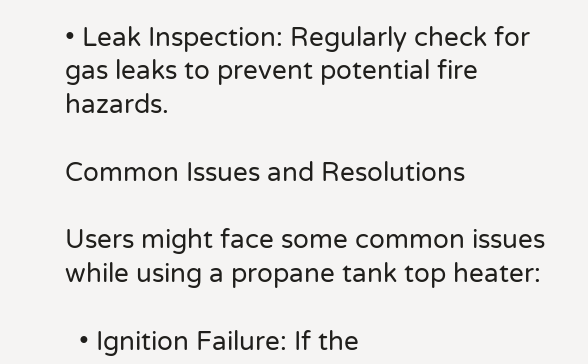• Leak Inspection: Regularly check for gas leaks to prevent potential fire hazards.

Common Issues and Resolutions

Users might face some common issues while using a propane tank top heater:

  • Ignition Failure: If the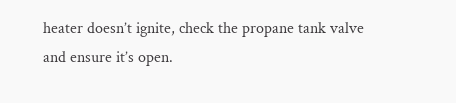heater doesn’t ignite, check the propane tank valve and ensure it’s open.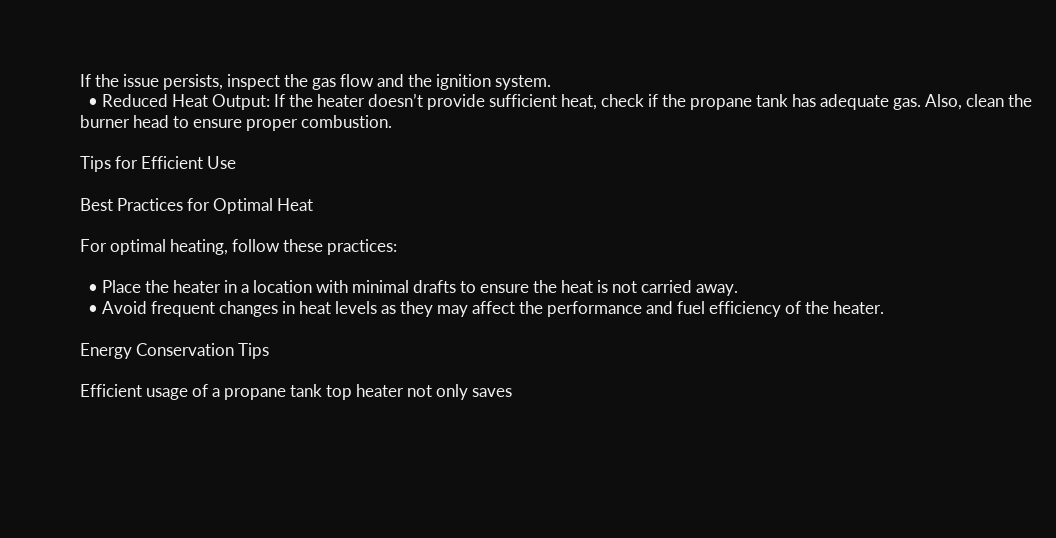If the issue persists, inspect the gas flow and the ignition system.
  • Reduced Heat Output: If the heater doesn’t provide sufficient heat, check if the propane tank has adequate gas. Also, clean the burner head to ensure proper combustion.

Tips for Efficient Use

Best Practices for Optimal Heat

For optimal heating, follow these practices:

  • Place the heater in a location with minimal drafts to ensure the heat is not carried away.
  • Avoid frequent changes in heat levels as they may affect the performance and fuel efficiency of the heater.

Energy Conservation Tips

Efficient usage of a propane tank top heater not only saves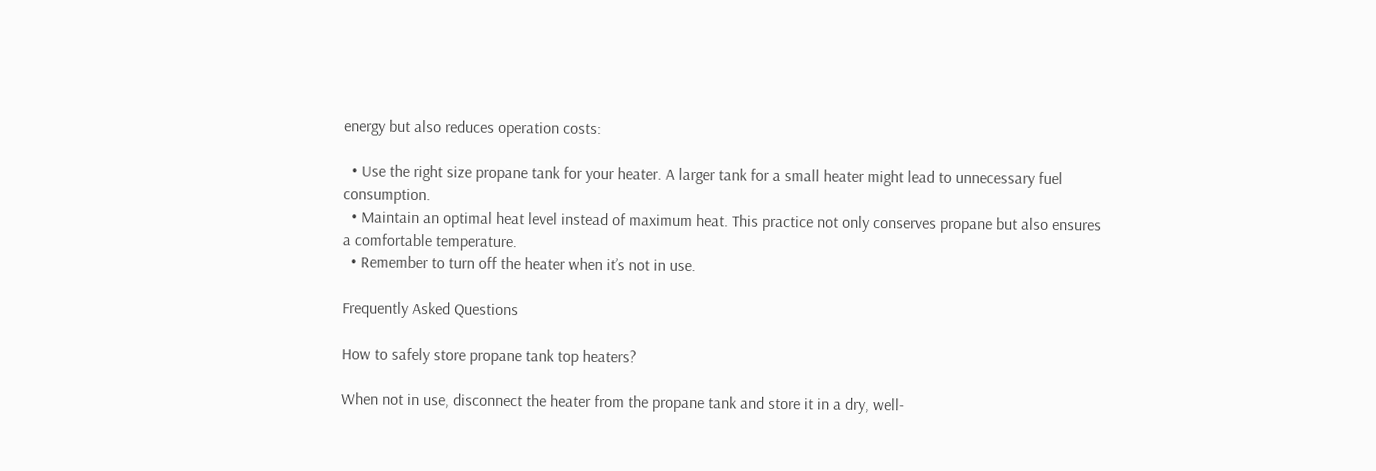energy but also reduces operation costs:

  • Use the right size propane tank for your heater. A larger tank for a small heater might lead to unnecessary fuel consumption.
  • Maintain an optimal heat level instead of maximum heat. This practice not only conserves propane but also ensures a comfortable temperature.
  • Remember to turn off the heater when it’s not in use.

Frequently Asked Questions

How to safely store propane tank top heaters?

When not in use, disconnect the heater from the propane tank and store it in a dry, well-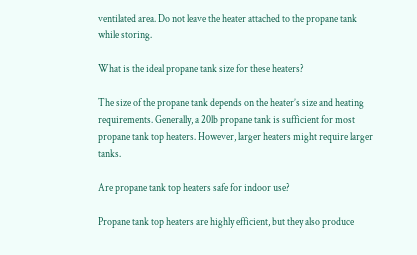ventilated area. Do not leave the heater attached to the propane tank while storing.

What is the ideal propane tank size for these heaters?

The size of the propane tank depends on the heater’s size and heating requirements. Generally, a 20lb propane tank is sufficient for most propane tank top heaters. However, larger heaters might require larger tanks.

Are propane tank top heaters safe for indoor use?

Propane tank top heaters are highly efficient, but they also produce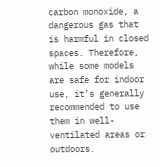carbon monoxide, a dangerous gas that is harmful in closed spaces. Therefore, while some models are safe for indoor use, it’s generally recommended to use them in well-ventilated areas or outdoors.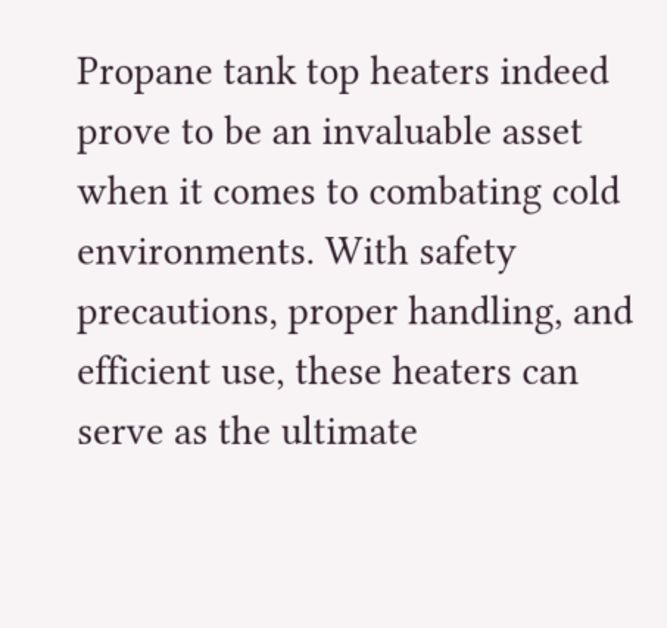Propane tank top heaters indeed prove to be an invaluable asset when it comes to combating cold environments. With safety precautions, proper handling, and efficient use, these heaters can serve as the ultimate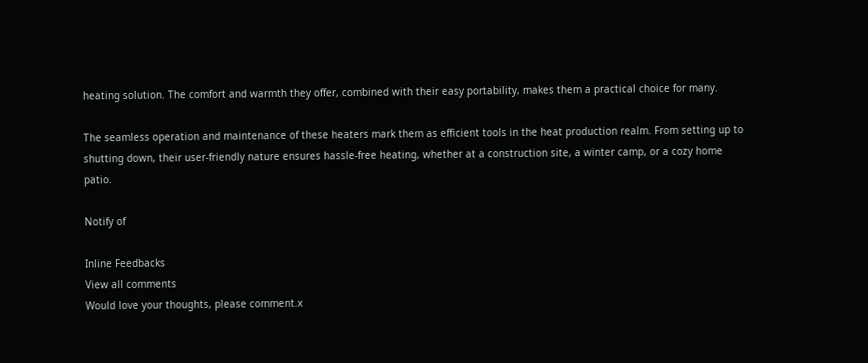heating solution. The comfort and warmth they offer, combined with their easy portability, makes them a practical choice for many.

The seamless operation and maintenance of these heaters mark them as efficient tools in the heat production realm. From setting up to shutting down, their user-friendly nature ensures hassle-free heating, whether at a construction site, a winter camp, or a cozy home patio.

Notify of

Inline Feedbacks
View all comments
Would love your thoughts, please comment.x